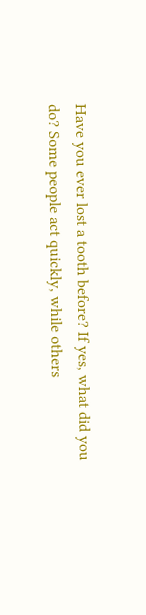Have you ever lost a tooth before? If yes, what did you do? Some people act quickly, while others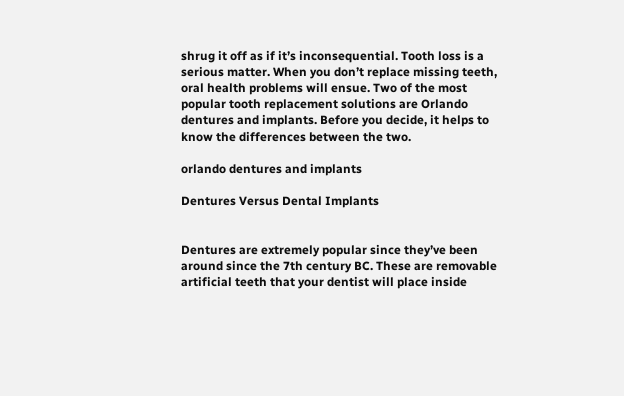shrug it off as if it’s inconsequential. Tooth loss is a serious matter. When you don’t replace missing teeth, oral health problems will ensue. Two of the most popular tooth replacement solutions are Orlando dentures and implants. Before you decide, it helps to know the differences between the two.

orlando dentures and implants

Dentures Versus Dental Implants


Dentures are extremely popular since they’ve been around since the 7th century BC. These are removable artificial teeth that your dentist will place inside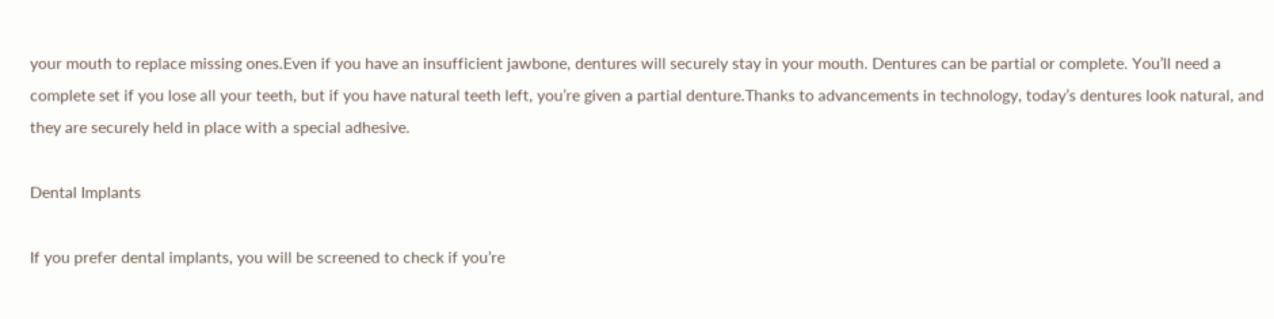your mouth to replace missing ones.Even if you have an insufficient jawbone, dentures will securely stay in your mouth. Dentures can be partial or complete. You’ll need a complete set if you lose all your teeth, but if you have natural teeth left, you’re given a partial denture.Thanks to advancements in technology, today’s dentures look natural, and they are securely held in place with a special adhesive.

Dental Implants

If you prefer dental implants, you will be screened to check if you’re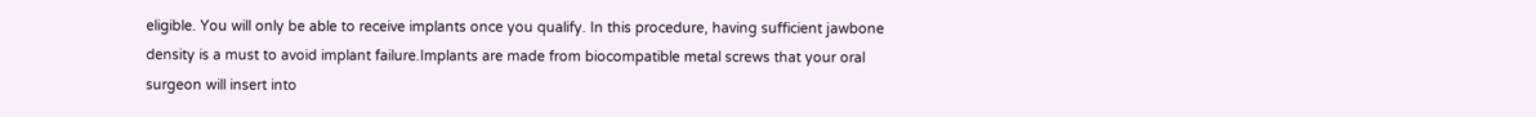eligible. You will only be able to receive implants once you qualify. In this procedure, having sufficient jawbone density is a must to avoid implant failure.Implants are made from biocompatible metal screws that your oral surgeon will insert into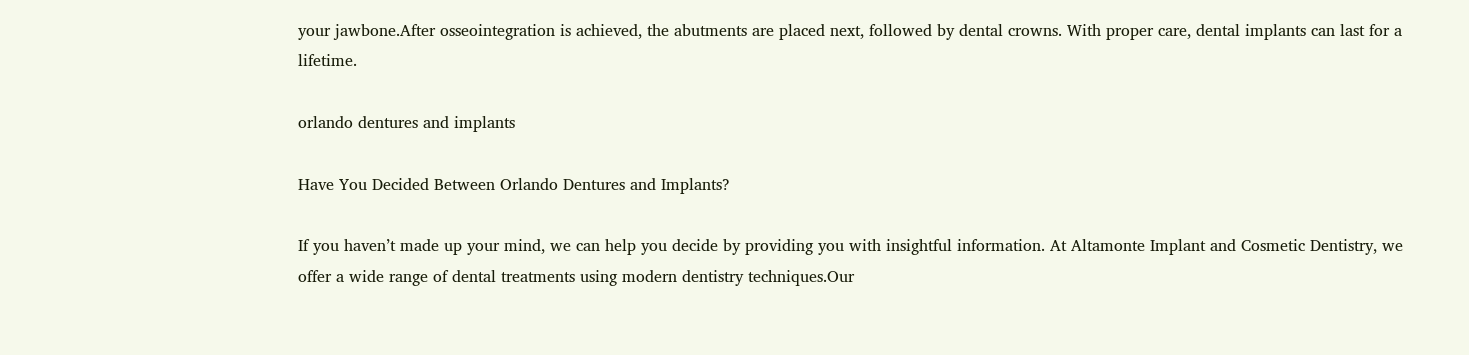your jawbone.After osseointegration is achieved, the abutments are placed next, followed by dental crowns. With proper care, dental implants can last for a lifetime.

orlando dentures and implants

Have You Decided Between Orlando Dentures and Implants?

If you haven’t made up your mind, we can help you decide by providing you with insightful information. At Altamonte Implant and Cosmetic Dentistry, we offer a wide range of dental treatments using modern dentistry techniques.Our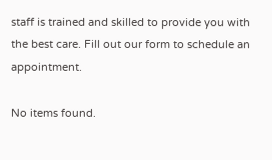staff is trained and skilled to provide you with the best care. Fill out our form to schedule an appointment.

No items found.